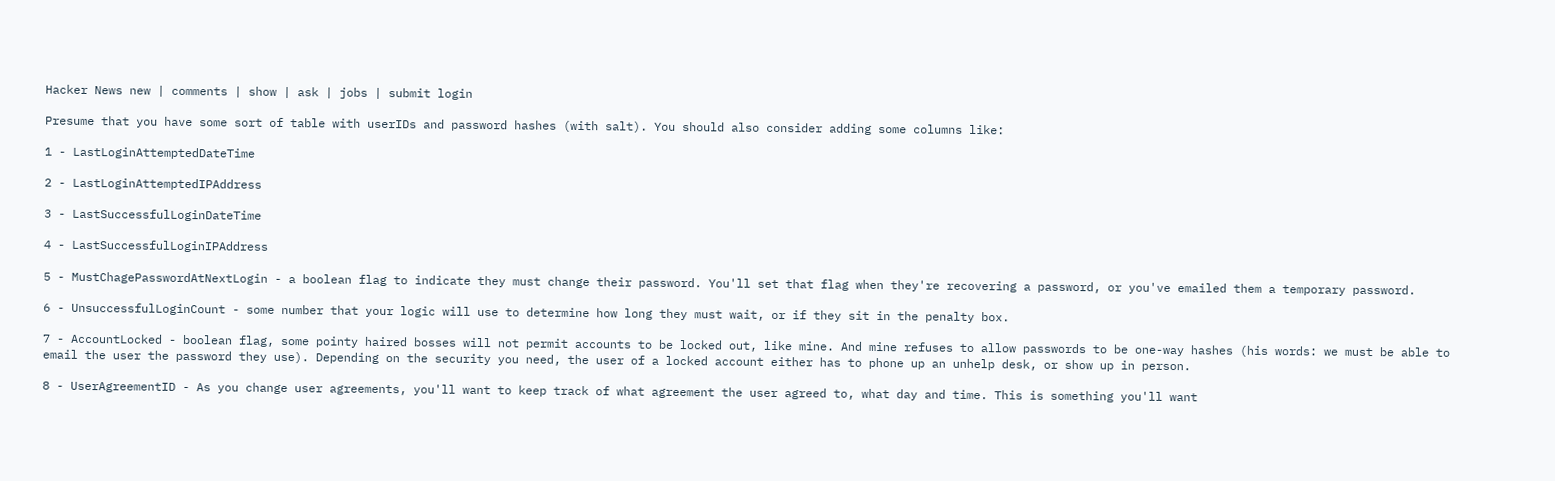Hacker News new | comments | show | ask | jobs | submit login

Presume that you have some sort of table with userIDs and password hashes (with salt). You should also consider adding some columns like:

1 - LastLoginAttemptedDateTime

2 - LastLoginAttemptedIPAddress

3 - LastSuccessfulLoginDateTime

4 - LastSuccessfulLoginIPAddress

5 - MustChagePasswordAtNextLogin - a boolean flag to indicate they must change their password. You'll set that flag when they're recovering a password, or you've emailed them a temporary password.

6 - UnsuccessfulLoginCount - some number that your logic will use to determine how long they must wait, or if they sit in the penalty box.

7 - AccountLocked - boolean flag, some pointy haired bosses will not permit accounts to be locked out, like mine. And mine refuses to allow passwords to be one-way hashes (his words: we must be able to email the user the password they use). Depending on the security you need, the user of a locked account either has to phone up an unhelp desk, or show up in person.

8 - UserAgreementID - As you change user agreements, you'll want to keep track of what agreement the user agreed to, what day and time. This is something you'll want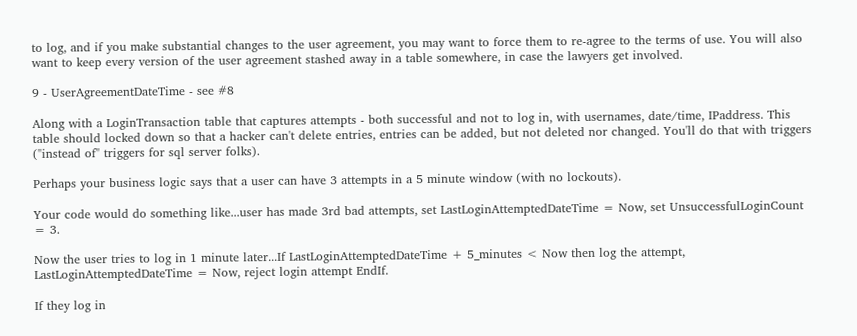to log, and if you make substantial changes to the user agreement, you may want to force them to re-agree to the terms of use. You will also want to keep every version of the user agreement stashed away in a table somewhere, in case the lawyers get involved.

9 - UserAgreementDateTime - see #8

Along with a LoginTransaction table that captures attempts - both successful and not to log in, with usernames, date/time, IPaddress. This table should locked down so that a hacker can't delete entries, entries can be added, but not deleted nor changed. You'll do that with triggers ("instead of" triggers for sql server folks).

Perhaps your business logic says that a user can have 3 attempts in a 5 minute window (with no lockouts).

Your code would do something like...user has made 3rd bad attempts, set LastLoginAttemptedDateTime = Now, set UnsuccessfulLoginCount = 3.

Now the user tries to log in 1 minute later...If LastLoginAttemptedDateTime + 5_minutes < Now then log the attempt, LastLoginAttemptedDateTime = Now, reject login attempt EndIf.

If they log in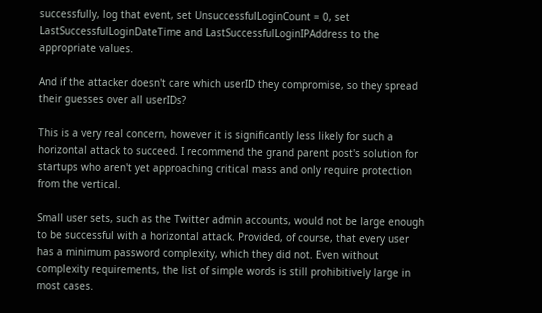successfully, log that event, set UnsuccessfulLoginCount = 0, set LastSuccessfulLoginDateTime and LastSuccessfulLoginIPAddress to the appropriate values.

And if the attacker doesn't care which userID they compromise, so they spread their guesses over all userIDs?

This is a very real concern, however it is significantly less likely for such a horizontal attack to succeed. I recommend the grand parent post's solution for startups who aren't yet approaching critical mass and only require protection from the vertical.

Small user sets, such as the Twitter admin accounts, would not be large enough to be successful with a horizontal attack. Provided, of course, that every user has a minimum password complexity, which they did not. Even without complexity requirements, the list of simple words is still prohibitively large in most cases.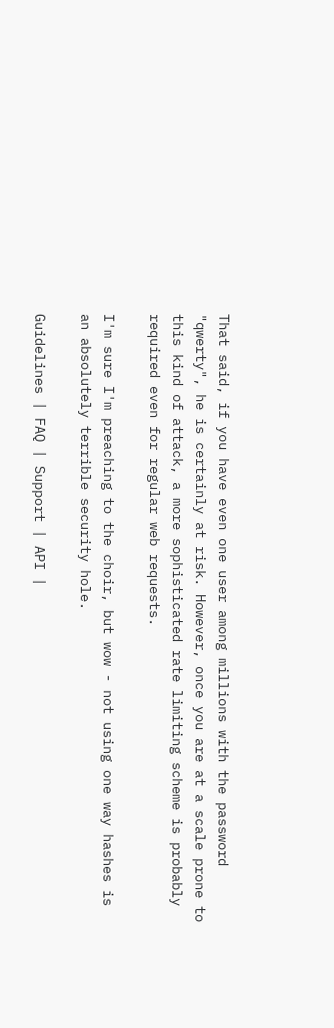That said, if you have even one user among millions with the password "qwerty", he is certainly at risk. However, once you are at a scale prone to this kind of attack, a more sophisticated rate limiting scheme is probably required even for regular web requests.

I'm sure I'm preaching to the choir, but wow - not using one way hashes is an absolutely terrible security hole.

Guidelines | FAQ | Support | API |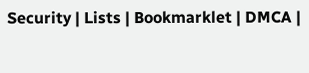Security | Lists | Bookmarklet | DMCA |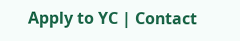Apply to YC | Contact